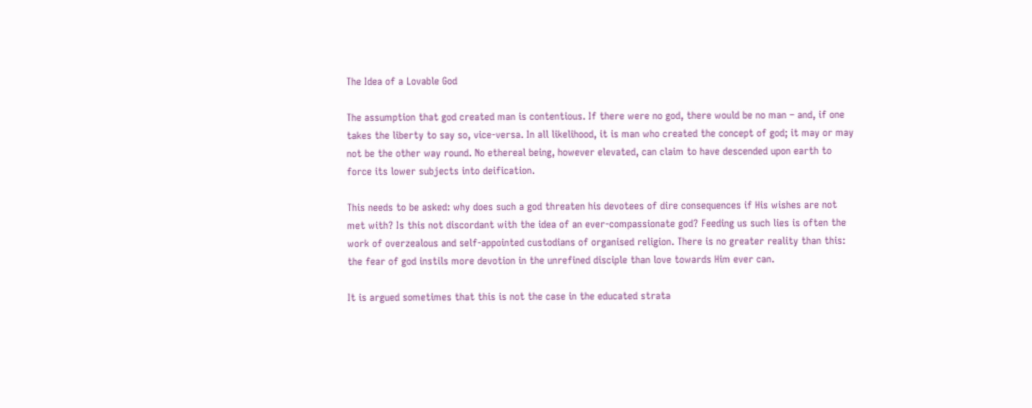The Idea of a Lovable God

The assumption that god created man is contentious. If there were no god, there would be no man – and, if one takes the liberty to say so, vice-versa. In all likelihood, it is man who created the concept of god; it may or may not be the other way round. No ethereal being, however elevated, can claim to have descended upon earth to force its lower subjects into deification.

This needs to be asked: why does such a god threaten his devotees of dire consequences if His wishes are not met with? Is this not discordant with the idea of an ever-compassionate god? Feeding us such lies is often the work of overzealous and self-appointed custodians of organised religion. There is no greater reality than this: the fear of god instils more devotion in the unrefined disciple than love towards Him ever can.

It is argued sometimes that this is not the case in the educated strata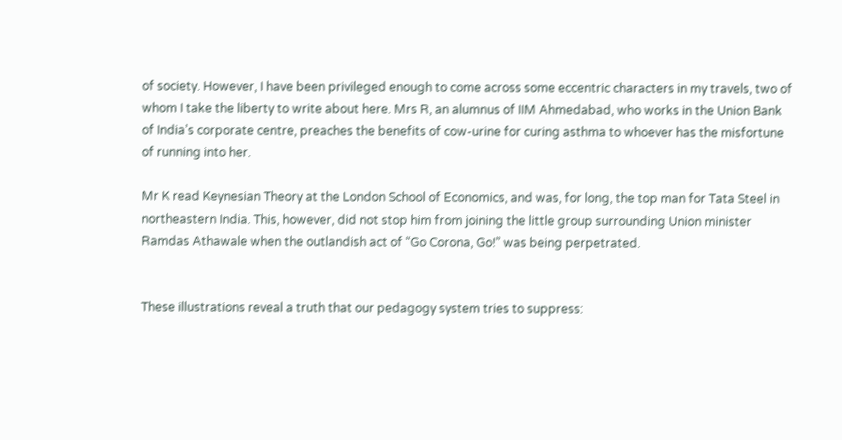of society. However, I have been privileged enough to come across some eccentric characters in my travels, two of whom I take the liberty to write about here. Mrs R, an alumnus of IIM Ahmedabad, who works in the Union Bank of India’s corporate centre, preaches the benefits of cow-urine for curing asthma to whoever has the misfortune of running into her.

Mr K read Keynesian Theory at the London School of Economics, and was, for long, the top man for Tata Steel in northeastern India. This, however, did not stop him from joining the little group surrounding Union minister Ramdas Athawale when the outlandish act of “Go Corona, Go!” was being perpetrated.


These illustrations reveal a truth that our pedagogy system tries to suppress: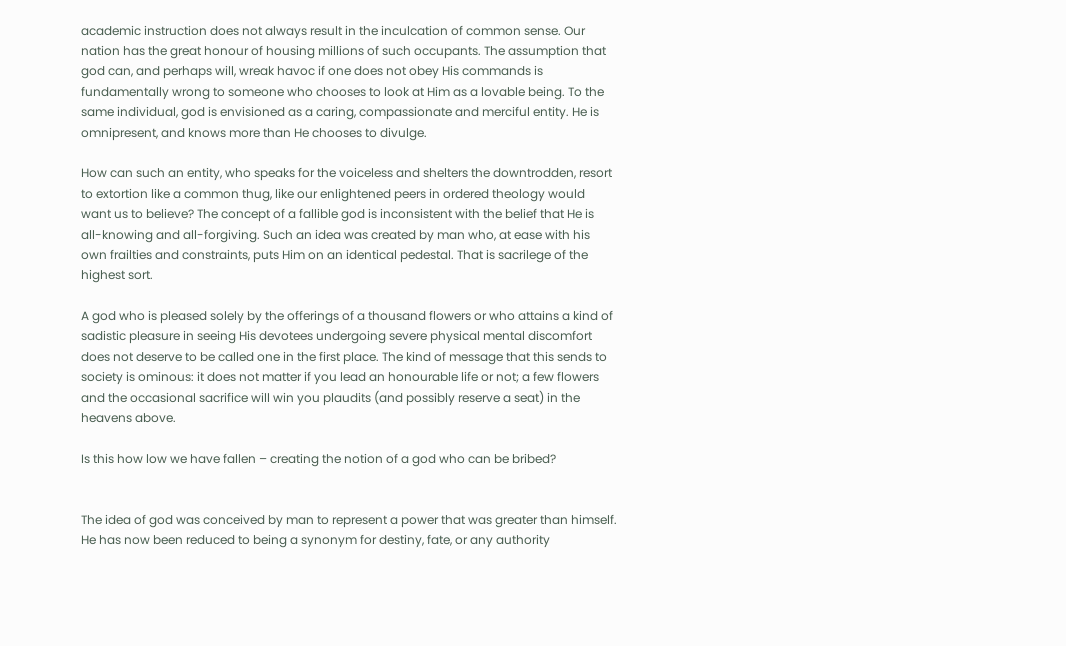academic instruction does not always result in the inculcation of common sense. Our nation has the great honour of housing millions of such occupants. The assumption that god can, and perhaps will, wreak havoc if one does not obey His commands is fundamentally wrong to someone who chooses to look at Him as a lovable being. To the same individual, god is envisioned as a caring, compassionate and merciful entity. He is omnipresent, and knows more than He chooses to divulge.

How can such an entity, who speaks for the voiceless and shelters the downtrodden, resort to extortion like a common thug, like our enlightened peers in ordered theology would want us to believe? The concept of a fallible god is inconsistent with the belief that He is all-knowing and all-forgiving. Such an idea was created by man who, at ease with his own frailties and constraints, puts Him on an identical pedestal. That is sacrilege of the highest sort.

A god who is pleased solely by the offerings of a thousand flowers or who attains a kind of sadistic pleasure in seeing His devotees undergoing severe physical mental discomfort does not deserve to be called one in the first place. The kind of message that this sends to society is ominous: it does not matter if you lead an honourable life or not; a few flowers and the occasional sacrifice will win you plaudits (and possibly reserve a seat) in the heavens above.

Is this how low we have fallen – creating the notion of a god who can be bribed?


The idea of god was conceived by man to represent a power that was greater than himself. He has now been reduced to being a synonym for destiny, fate, or any authority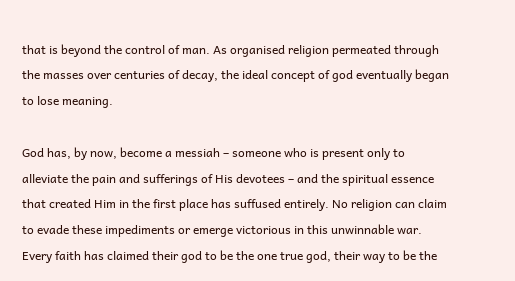that is beyond the control of man. As organised religion permeated through the masses over centuries of decay, the ideal concept of god eventually began to lose meaning.

God has, by now, become a messiah – someone who is present only to alleviate the pain and sufferings of His devotees – and the spiritual essence that created Him in the first place has suffused entirely. No religion can claim to evade these impediments or emerge victorious in this unwinnable war. Every faith has claimed their god to be the one true god, their way to be the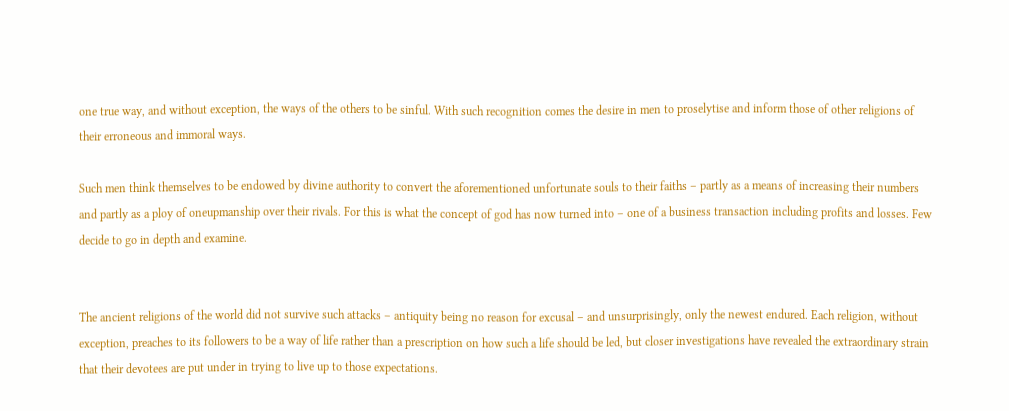one true way, and without exception, the ways of the others to be sinful. With such recognition comes the desire in men to proselytise and inform those of other religions of their erroneous and immoral ways.

Such men think themselves to be endowed by divine authority to convert the aforementioned unfortunate souls to their faiths – partly as a means of increasing their numbers and partly as a ploy of oneupmanship over their rivals. For this is what the concept of god has now turned into – one of a business transaction including profits and losses. Few decide to go in depth and examine.


The ancient religions of the world did not survive such attacks – antiquity being no reason for excusal – and unsurprisingly, only the newest endured. Each religion, without exception, preaches to its followers to be a way of life rather than a prescription on how such a life should be led, but closer investigations have revealed the extraordinary strain that their devotees are put under in trying to live up to those expectations.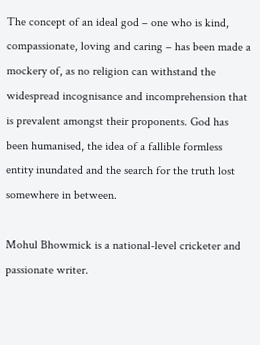The concept of an ideal god – one who is kind, compassionate, loving and caring – has been made a mockery of, as no religion can withstand the widespread incognisance and incomprehension that is prevalent amongst their proponents. God has been humanised, the idea of a fallible formless entity inundated and the search for the truth lost somewhere in between.

Mohul Bhowmick is a national-level cricketer and passionate writer.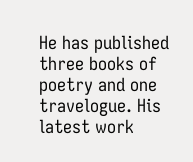He has published three books of poetry and one travelogue. His latest work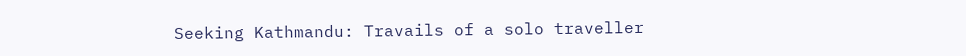Seeking Kathmandu: Travails of a solo traveller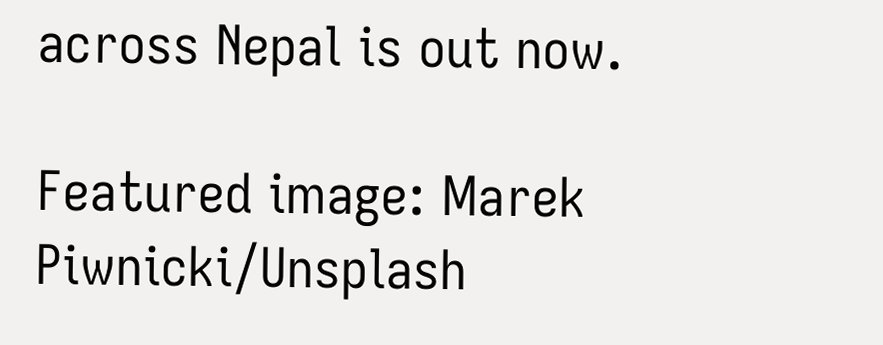across Nepal is out now.

Featured image: Marek Piwnicki/Unsplash